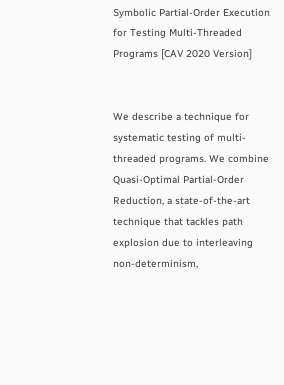Symbolic Partial-Order Execution for Testing Multi-Threaded Programs [CAV 2020 Version]


We describe a technique for systematic testing of multi-threaded programs. We combine Quasi-Optimal Partial-Order Reduction, a state-of-the-art technique that tackles path explosion due to interleaving non-determinism,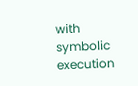with symbolic execution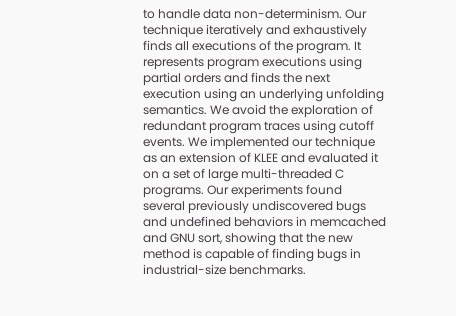to handle data non-determinism. Our technique iteratively and exhaustively finds all executions of the program. It represents program executions using partial orders and finds the next execution using an underlying unfolding semantics. We avoid the exploration of redundant program traces using cutoff events. We implemented our technique as an extension of KLEE and evaluated it on a set of large multi-threaded C programs. Our experiments found several previously undiscovered bugs and undefined behaviors in memcached and GNU sort, showing that the new method is capable of finding bugs in industrial-size benchmarks.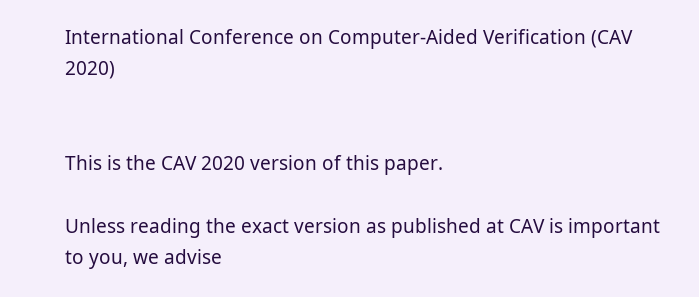International Conference on Computer-Aided Verification (CAV 2020)


This is the CAV 2020 version of this paper.

Unless reading the exact version as published at CAV is important to you, we advise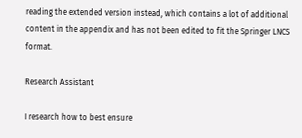reading the extended version instead, which contains a lot of additional content in the appendix and has not been edited to fit the Springer LNCS format.

Research Assistant

I research how to best ensure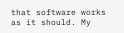that software works as it should. My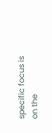specific focus is on the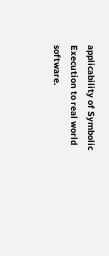applicability of Symbolic Execution to real world software.